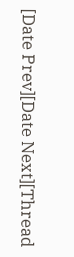[Date Prev][Date Next][Thread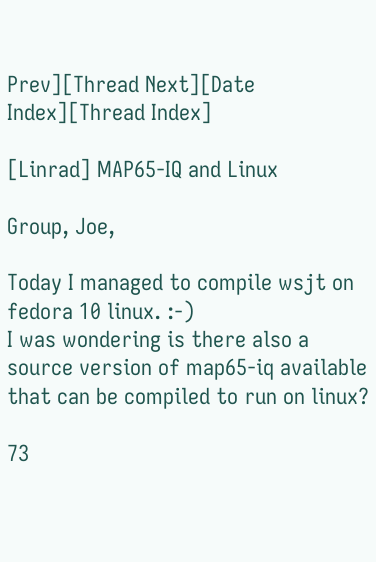Prev][Thread Next][Date Index][Thread Index]

[Linrad] MAP65-IQ and Linux

Group, Joe,

Today I managed to compile wsjt on fedora 10 linux. :-)
I was wondering is there also a source version of map65-iq available
that can be compiled to run on linux?

73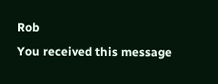Rob
You received this message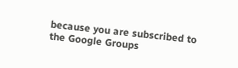because you are subscribed to the Google Groups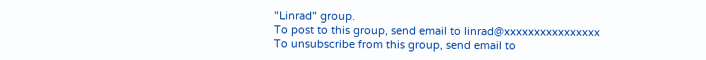"Linrad" group.
To post to this group, send email to linrad@xxxxxxxxxxxxxxxx
To unsubscribe from this group, send email to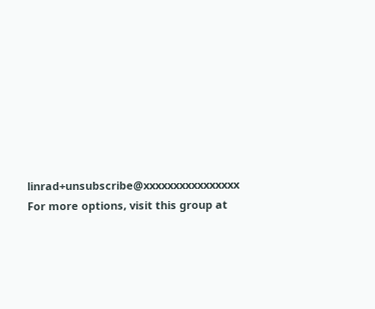linrad+unsubscribe@xxxxxxxxxxxxxxxx
For more options, visit this group at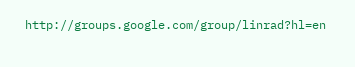http://groups.google.com/group/linrad?hl=en